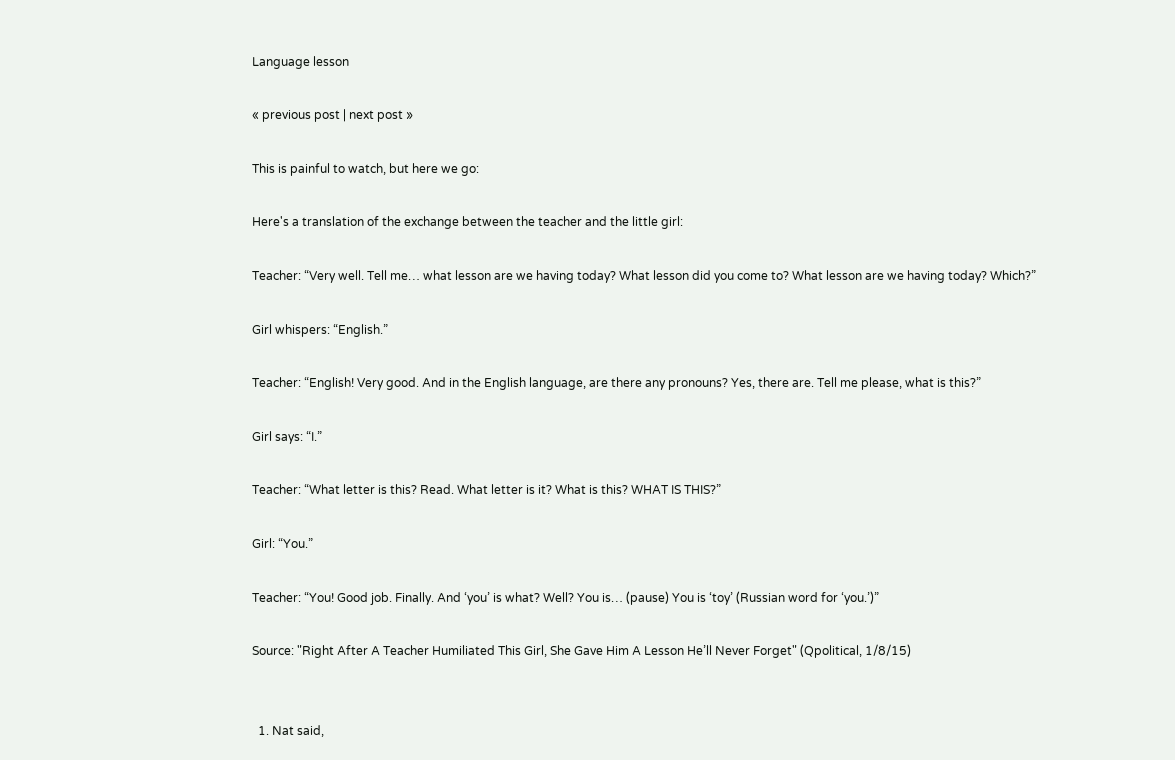Language lesson

« previous post | next post »

This is painful to watch, but here we go:

Here's a translation of the exchange between the teacher and the little girl:

Teacher: “Very well. Tell me… what lesson are we having today? What lesson did you come to? What lesson are we having today? Which?”

Girl whispers: “English.”

Teacher: “English! Very good. And in the English language, are there any pronouns? Yes, there are. Tell me please, what is this?”

Girl says: “I.”

Teacher: “What letter is this? Read. What letter is it? What is this? WHAT IS THIS?”

Girl: “You.”

Teacher: “You! Good job. Finally. And ‘you’ is what? Well? You is… (pause) You is ‘toy’ (Russian word for ‘you.’)”

Source: "Right After A Teacher Humiliated This Girl, She Gave Him A Lesson He’ll Never Forget" (Qpolitical, 1/8/15)


  1. Nat said,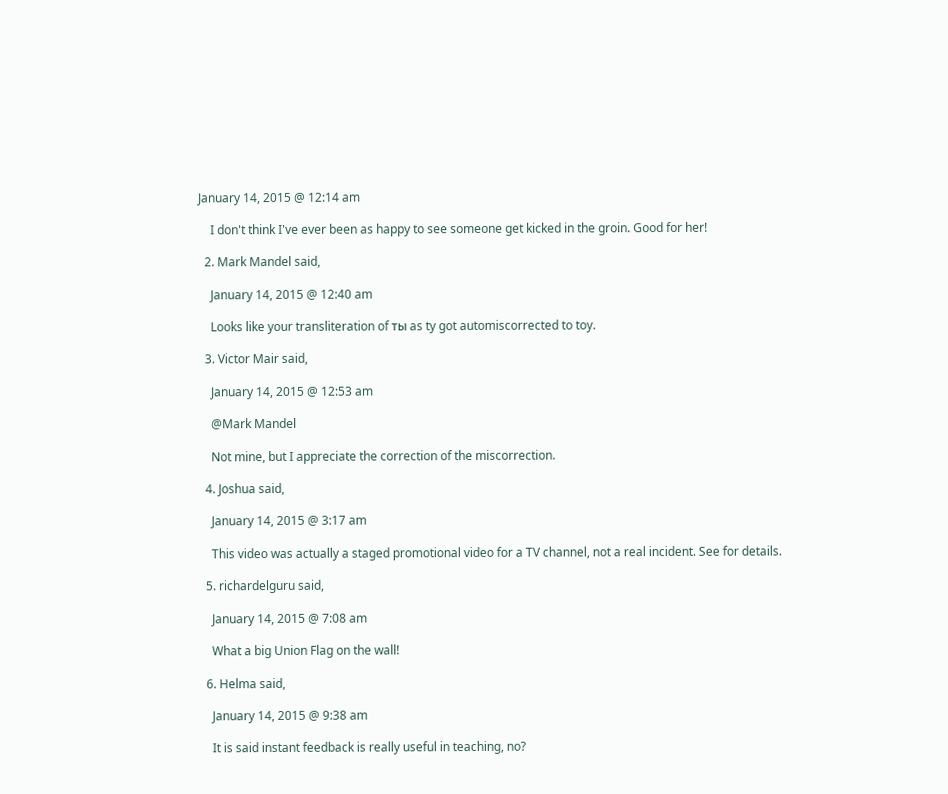January 14, 2015 @ 12:14 am

    I don't think I've ever been as happy to see someone get kicked in the groin. Good for her!

  2. Mark Mandel said,

    January 14, 2015 @ 12:40 am

    Looks like your transliteration of ты as ty got automiscorrected to toy.

  3. Victor Mair said,

    January 14, 2015 @ 12:53 am

    @Mark Mandel

    Not mine, but I appreciate the correction of the miscorrection.

  4. Joshua said,

    January 14, 2015 @ 3:17 am

    This video was actually a staged promotional video for a TV channel, not a real incident. See for details.

  5. richardelguru said,

    January 14, 2015 @ 7:08 am

    What a big Union Flag on the wall!

  6. Helma said,

    January 14, 2015 @ 9:38 am

    It is said instant feedback is really useful in teaching, no?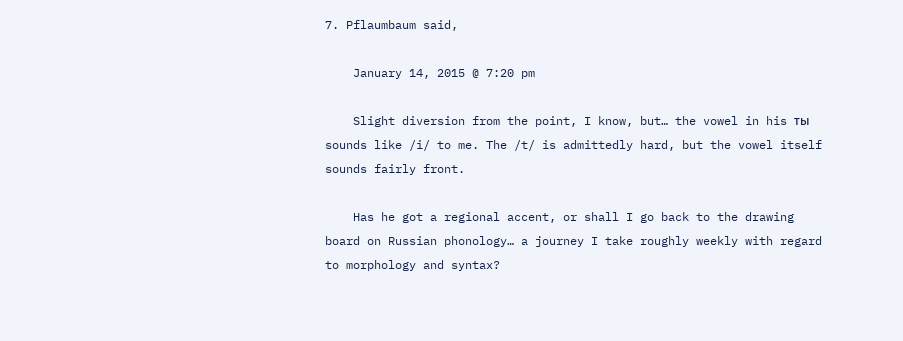7. Pflaumbaum said,

    January 14, 2015 @ 7:20 pm

    Slight diversion from the point, I know, but… the vowel in his ты sounds like /i/ to me. The /t/ is admittedly hard, but the vowel itself sounds fairly front.

    Has he got a regional accent, or shall I go back to the drawing board on Russian phonology… a journey I take roughly weekly with regard to morphology and syntax?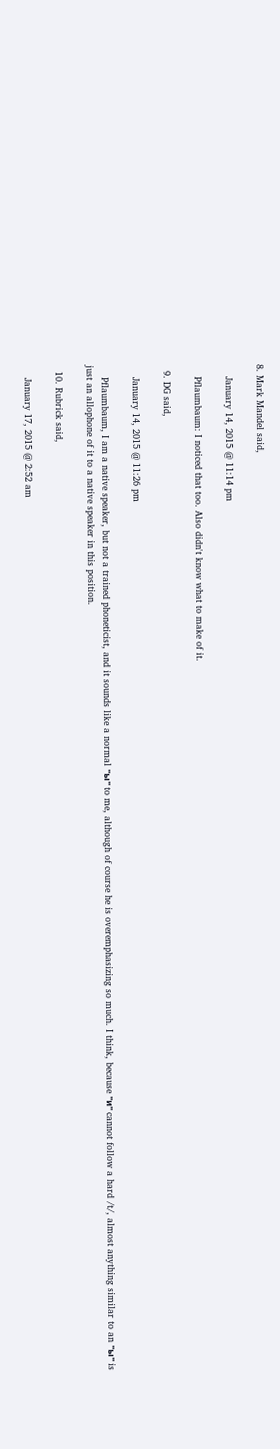8. Mark Mandel said,

    January 14, 2015 @ 11:14 pm

    Pflaumbaum: I noticed that too. Also didn't know what to make of it.

  9. DG said,

    January 14, 2015 @ 11:26 pm

    Pflaumbaum, I am a native speaker, but not a trained phoneticist, and it sounds like a normal "ы" to me, although of course he is overemphasizing so much. I think, because "и" cannot follow a hard /t/, almost anything similar to an "ы" is just an allophone of it to a native speaker in this position.

  10. Rubrick said,

    January 17, 2015 @ 2:52 am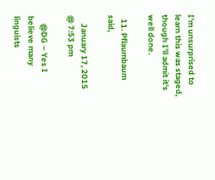I'm unsurprised to learn this was staged, though I'll admit it's well done.

  11. Pflaumbaum said,

    January 17, 2015 @ 7:53 pm

    @DG – Yes I believe many linguists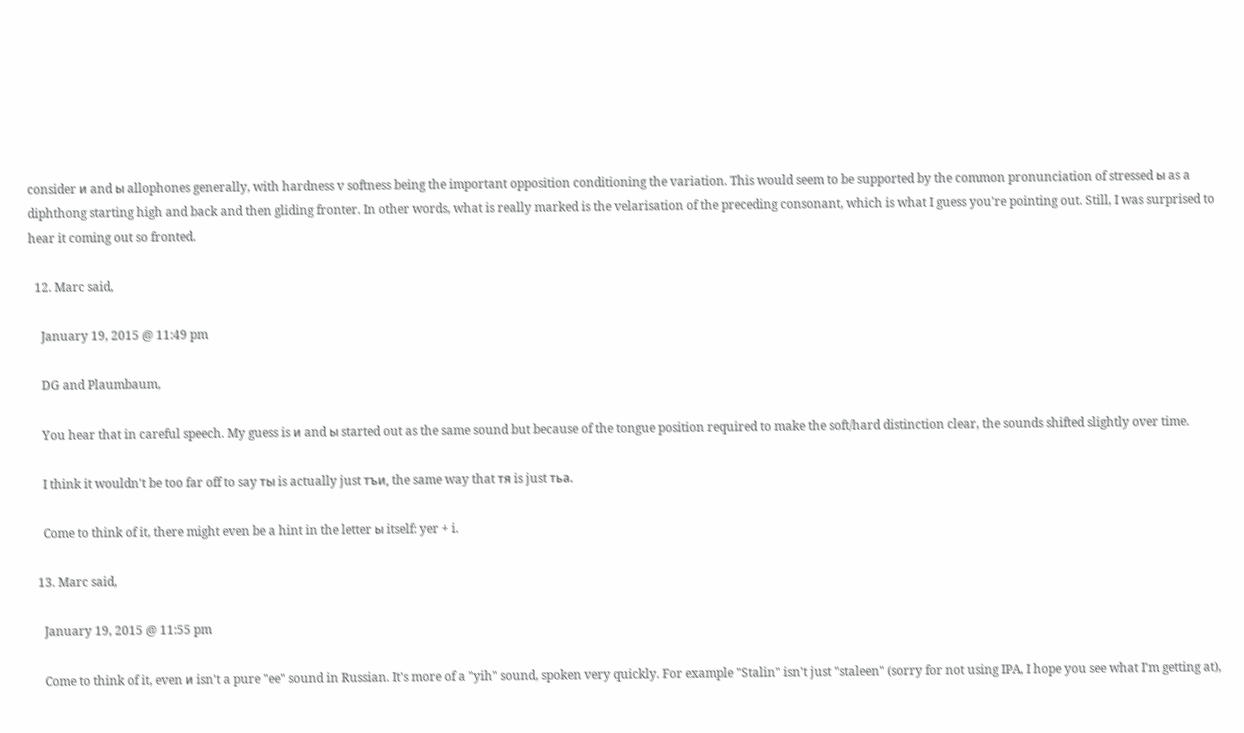consider и and ы allophones generally, with hardness v softness being the important opposition conditioning the variation. This would seem to be supported by the common pronunciation of stressed ы as a diphthong starting high and back and then gliding fronter. In other words, what is really marked is the velarisation of the preceding consonant, which is what I guess you're pointing out. Still, I was surprised to hear it coming out so fronted.

  12. Marc said,

    January 19, 2015 @ 11:49 pm

    DG and Plaumbaum,

    You hear that in careful speech. My guess is и and ы started out as the same sound but because of the tongue position required to make the soft/hard distinction clear, the sounds shifted slightly over time.

    I think it wouldn't be too far off to say ты is actually just тъи, the same way that тя is just тьа.

    Come to think of it, there might even be a hint in the letter ы itself: yer + i.

  13. Marc said,

    January 19, 2015 @ 11:55 pm

    Come to think of it, even и isn't a pure "ee" sound in Russian. It's more of a "yih" sound, spoken very quickly. For example "Stalin" isn't just "staleen" (sorry for not using IPA, I hope you see what I'm getting at),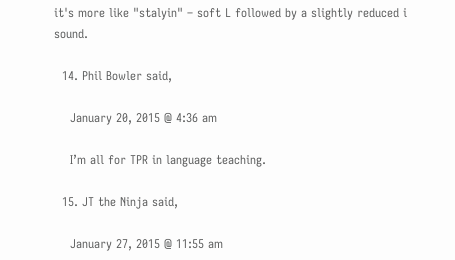it's more like "stalyin" – soft L followed by a slightly reduced i sound.

  14. Phil Bowler said,

    January 20, 2015 @ 4:36 am

    I’m all for TPR in language teaching.

  15. JT the Ninja said,

    January 27, 2015 @ 11:55 am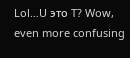Lol…U это T? Wow, even more confusing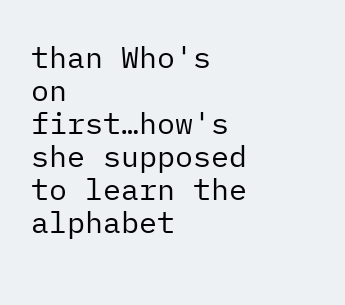than Who's on first…how's she supposed to learn the alphabet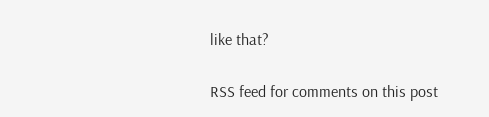like that?

RSS feed for comments on this post